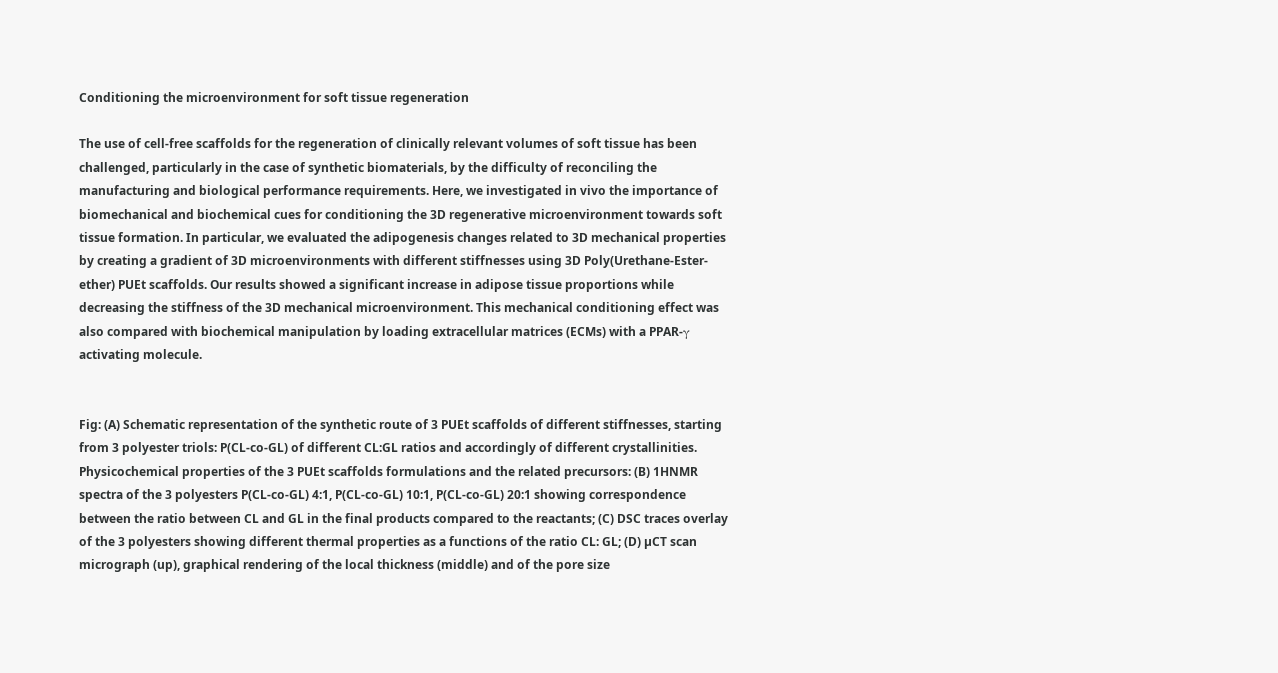Conditioning the microenvironment for soft tissue regeneration

The use of cell-free scaffolds for the regeneration of clinically relevant volumes of soft tissue has been challenged, particularly in the case of synthetic biomaterials, by the difficulty of reconciling the manufacturing and biological performance requirements. Here, we investigated in vivo the importance of biomechanical and biochemical cues for conditioning the 3D regenerative microenvironment towards soft tissue formation. In particular, we evaluated the adipogenesis changes related to 3D mechanical properties by creating a gradient of 3D microenvironments with different stiffnesses using 3D Poly(Urethane-Ester-ether) PUEt scaffolds. Our results showed a significant increase in adipose tissue proportions while decreasing the stiffness of the 3D mechanical microenvironment. This mechanical conditioning effect was also compared with biochemical manipulation by loading extracellular matrices (ECMs) with a PPAR-γ activating molecule.


Fig: (A) Schematic representation of the synthetic route of 3 PUEt scaffolds of different stiffnesses, starting from 3 polyester triols: P(CL-co-GL) of different CL:GL ratios and accordingly of different crystallinities. Physicochemical properties of the 3 PUEt scaffolds formulations and the related precursors: (B) 1HNMR spectra of the 3 polyesters P(CL-co-GL) 4:1, P(CL-co-GL) 10:1, P(CL-co-GL) 20:1 showing correspondence between the ratio between CL and GL in the final products compared to the reactants; (C) DSC traces overlay of the 3 polyesters showing different thermal properties as a functions of the ratio CL: GL; (D) µCT scan micrograph (up), graphical rendering of the local thickness (middle) and of the pore size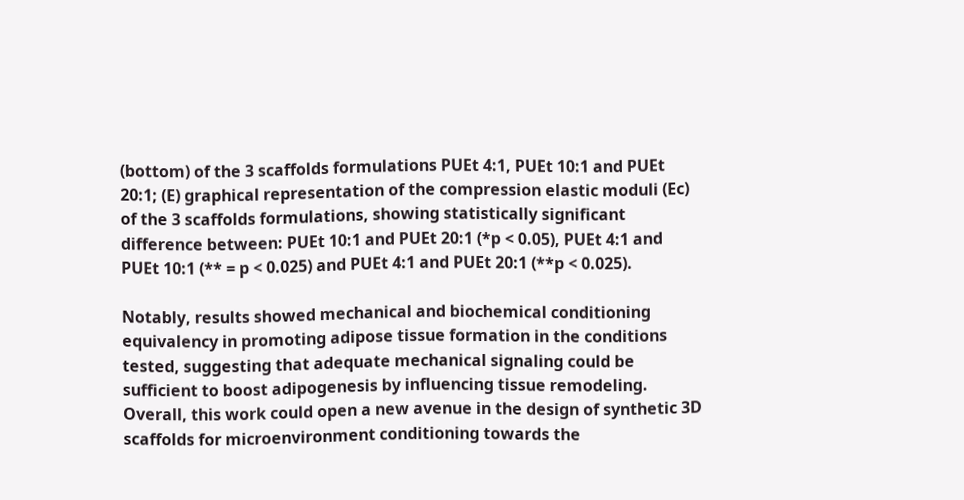(bottom) of the 3 scaffolds formulations PUEt 4:1, PUEt 10:1 and PUEt 20:1; (E) graphical representation of the compression elastic moduli (Ec) of the 3 scaffolds formulations, showing statistically significant difference between: PUEt 10:1 and PUEt 20:1 (*p < 0.05), PUEt 4:1 and PUEt 10:1 (** = p < 0.025) and PUEt 4:1 and PUEt 20:1 (**p < 0.025).

Notably, results showed mechanical and biochemical conditioning equivalency in promoting adipose tissue formation in the conditions tested, suggesting that adequate mechanical signaling could be sufficient to boost adipogenesis by influencing tissue remodeling. Overall, this work could open a new avenue in the design of synthetic 3D scaffolds for microenvironment conditioning towards the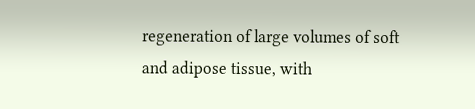regeneration of large volumes of soft and adipose tissue, with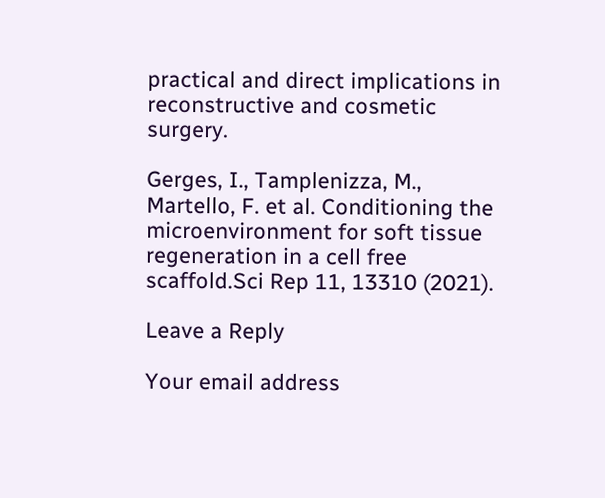practical and direct implications in reconstructive and cosmetic surgery.

Gerges, I., Tamplenizza, M., Martello, F. et al. Conditioning the microenvironment for soft tissue regeneration in a cell free scaffold.Sci Rep 11, 13310 (2021).

Leave a Reply

Your email address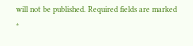will not be published. Required fields are marked *